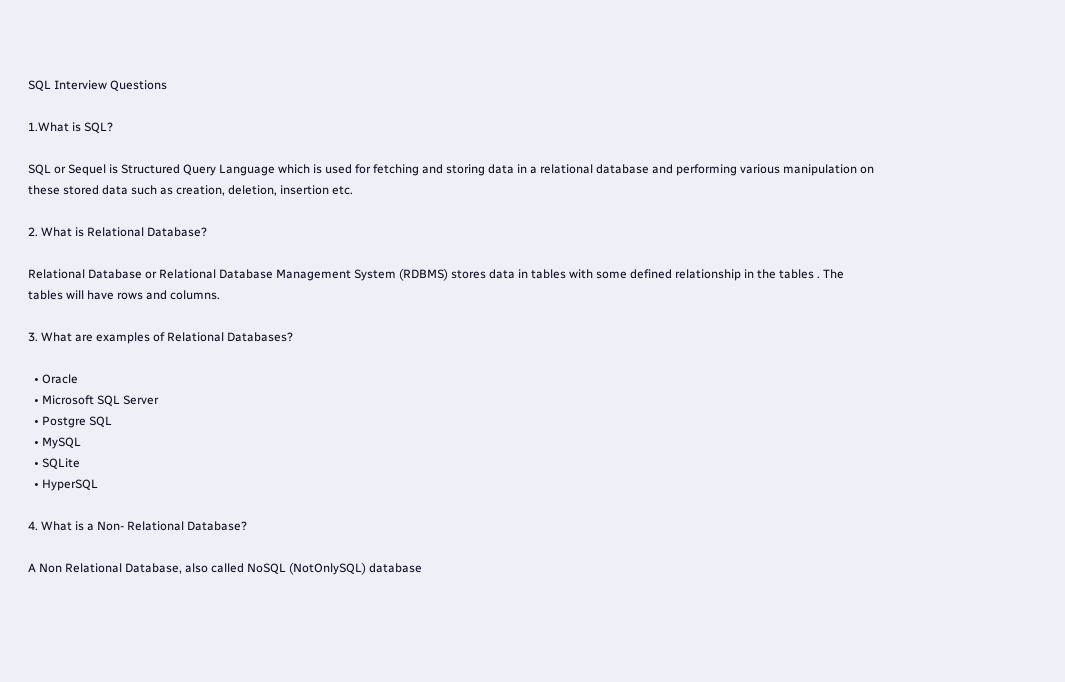SQL Interview Questions

1.What is SQL?

SQL or Sequel is Structured Query Language which is used for fetching and storing data in a relational database and performing various manipulation on these stored data such as creation, deletion, insertion etc.

2. What is Relational Database?

Relational Database or Relational Database Management System (RDBMS) stores data in tables with some defined relationship in the tables . The tables will have rows and columns.

3. What are examples of Relational Databases?

  • Oracle
  • Microsoft SQL Server
  • Postgre SQL
  • MySQL
  • SQLite
  • HyperSQL

4. What is a Non- Relational Database?

A Non Relational Database, also called NoSQL (NotOnlySQL) database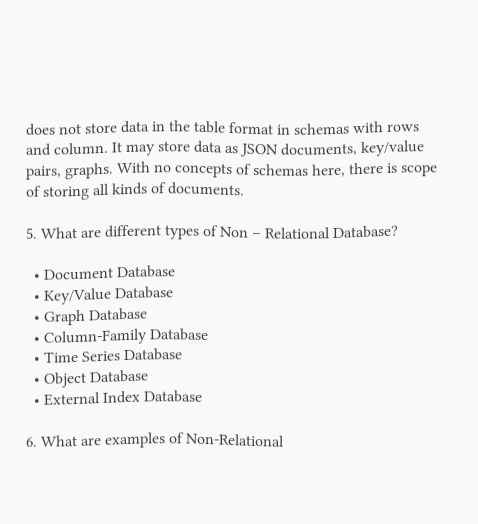does not store data in the table format in schemas with rows and column. It may store data as JSON documents, key/value pairs, graphs. With no concepts of schemas here, there is scope of storing all kinds of documents.

5. What are different types of Non – Relational Database?

  • Document Database
  • Key/Value Database
  • Graph Database
  • Column-Family Database
  • Time Series Database
  • Object Database
  • External Index Database

6. What are examples of Non-Relational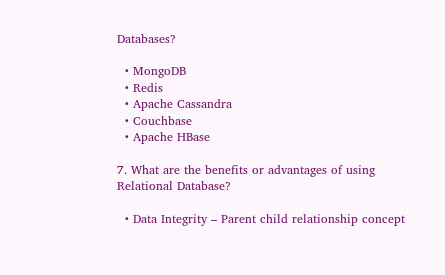Databases?

  • MongoDB
  • Redis
  • Apache Cassandra
  • Couchbase
  • Apache HBase

7. What are the benefits or advantages of using Relational Database?

  • Data Integrity – Parent child relationship concept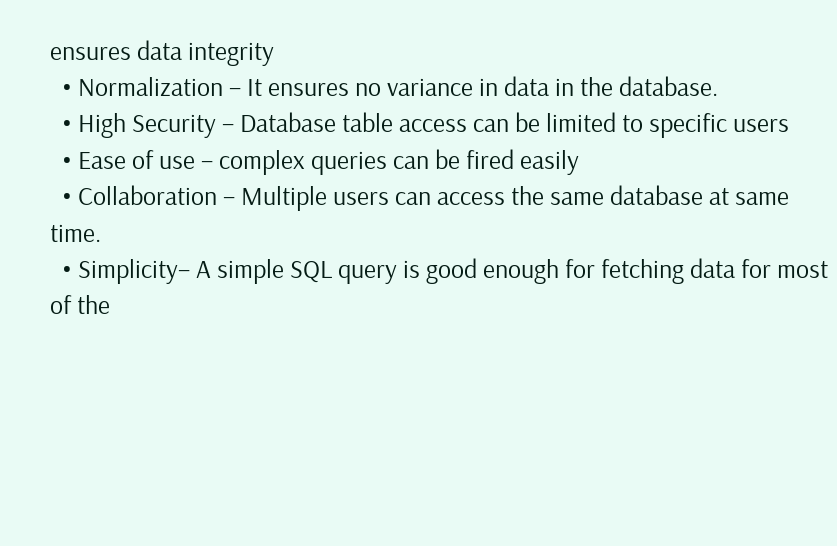ensures data integrity
  • Normalization – It ensures no variance in data in the database.
  • High Security – Database table access can be limited to specific users
  • Ease of use – complex queries can be fired easily
  • Collaboration – Multiple users can access the same database at same time.
  • Simplicity– A simple SQL query is good enough for fetching data for most of the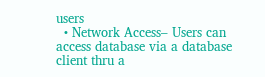users
  • Network Access– Users can access database via a database client thru a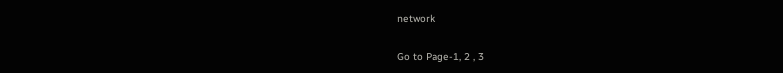network

Go to Page-1, 2 , 3